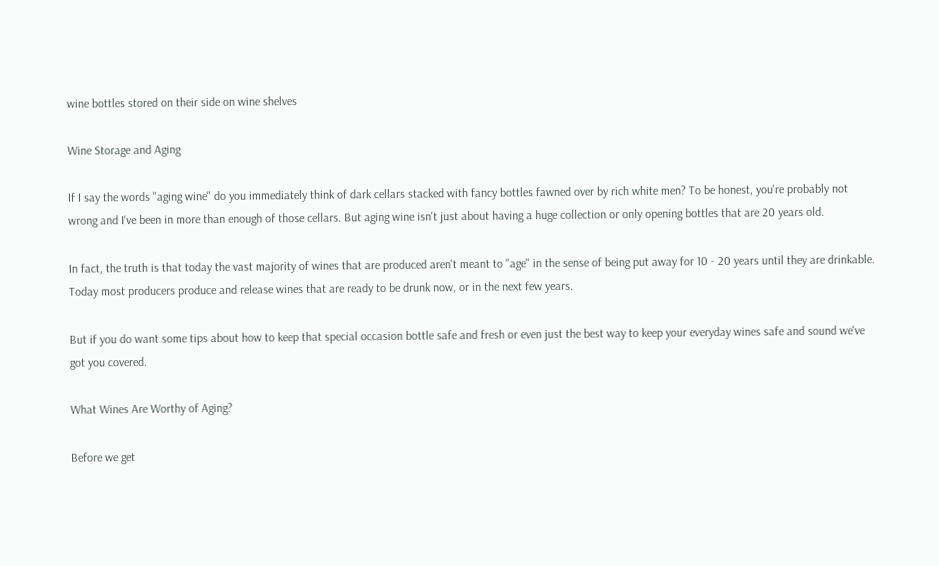wine bottles stored on their side on wine shelves

Wine Storage and Aging

If I say the words "aging wine" do you immediately think of dark cellars stacked with fancy bottles fawned over by rich white men? To be honest, you're probably not wrong and I've been in more than enough of those cellars. But aging wine isn't just about having a huge collection or only opening bottles that are 20 years old.

In fact, the truth is that today the vast majority of wines that are produced aren't meant to "age" in the sense of being put away for 10 - 20 years until they are drinkable. Today most producers produce and release wines that are ready to be drunk now, or in the next few years.

But if you do want some tips about how to keep that special occasion bottle safe and fresh or even just the best way to keep your everyday wines safe and sound we've got you covered.

What Wines Are Worthy of Aging?

Before we get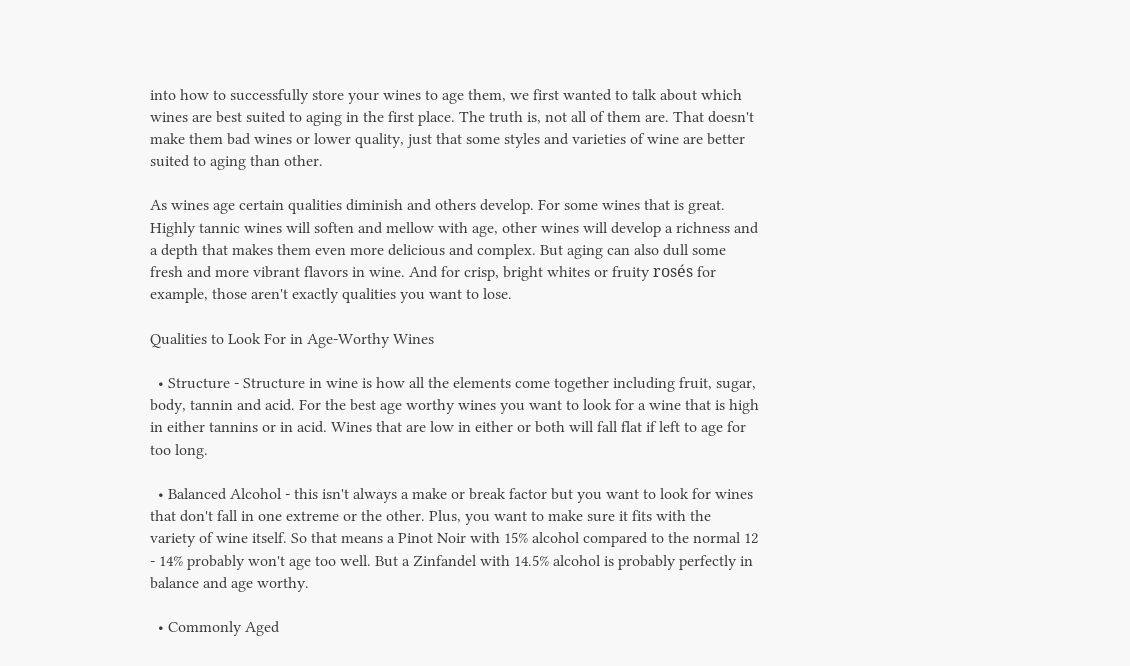into how to successfully store your wines to age them, we first wanted to talk about which wines are best suited to aging in the first place. The truth is, not all of them are. That doesn't make them bad wines or lower quality, just that some styles and varieties of wine are better suited to aging than other.

As wines age certain qualities diminish and others develop. For some wines that is great. Highly tannic wines will soften and mellow with age, other wines will develop a richness and a depth that makes them even more delicious and complex. But aging can also dull some fresh and more vibrant flavors in wine. And for crisp, bright whites or fruity rosés for example, those aren't exactly qualities you want to lose.

Qualities to Look For in Age-Worthy Wines

  • Structure - Structure in wine is how all the elements come together including fruit, sugar, body, tannin and acid. For the best age worthy wines you want to look for a wine that is high in either tannins or in acid. Wines that are low in either or both will fall flat if left to age for too long.

  • Balanced Alcohol - this isn't always a make or break factor but you want to look for wines that don't fall in one extreme or the other. Plus, you want to make sure it fits with the variety of wine itself. So that means a Pinot Noir with 15% alcohol compared to the normal 12 - 14% probably won't age too well. But a Zinfandel with 14.5% alcohol is probably perfectly in balance and age worthy.

  • Commonly Aged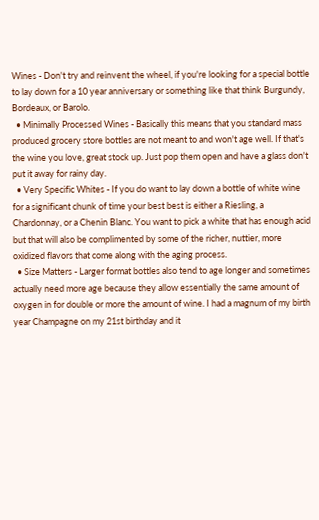Wines - Don't try and reinvent the wheel, if you're looking for a special bottle to lay down for a 10 year anniversary or something like that think Burgundy, Bordeaux, or Barolo.
  • Minimally Processed Wines - Basically this means that you standard mass produced grocery store bottles are not meant to and won't age well. If that's the wine you love, great stock up. Just pop them open and have a glass don't put it away for rainy day.
  • Very Specific Whites - If you do want to lay down a bottle of white wine for a significant chunk of time your best best is either a Riesling, a Chardonnay, or a Chenin Blanc. You want to pick a white that has enough acid but that will also be complimented by some of the richer, nuttier, more oxidized flavors that come along with the aging process.
  • Size Matters - Larger format bottles also tend to age longer and sometimes actually need more age because they allow essentially the same amount of oxygen in for double or more the amount of wine. I had a magnum of my birth year Champagne on my 21st birthday and it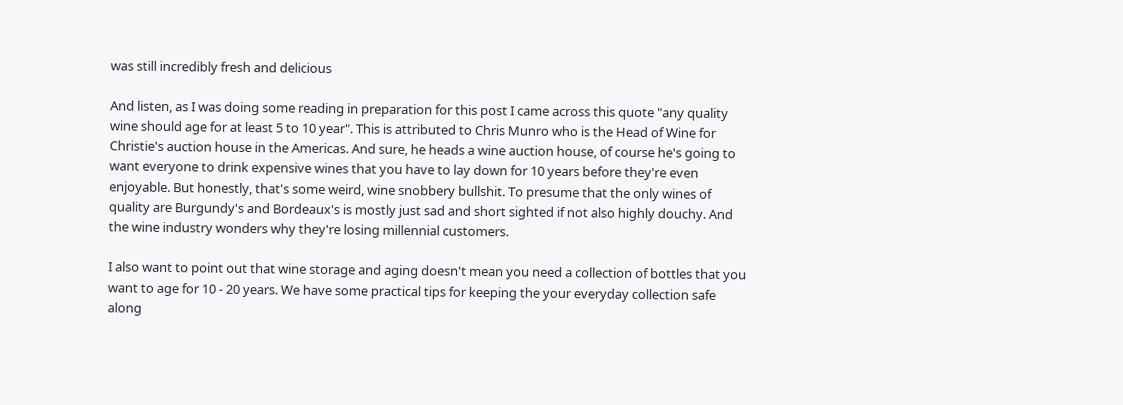was still incredibly fresh and delicious

And listen, as I was doing some reading in preparation for this post I came across this quote "any quality wine should age for at least 5 to 10 year". This is attributed to Chris Munro who is the Head of Wine for Christie's auction house in the Americas. And sure, he heads a wine auction house, of course he's going to want everyone to drink expensive wines that you have to lay down for 10 years before they're even enjoyable. But honestly, that's some weird, wine snobbery bullshit. To presume that the only wines of quality are Burgundy's and Bordeaux's is mostly just sad and short sighted if not also highly douchy. And the wine industry wonders why they're losing millennial customers.

I also want to point out that wine storage and aging doesn't mean you need a collection of bottles that you want to age for 10 - 20 years. We have some practical tips for keeping the your everyday collection safe along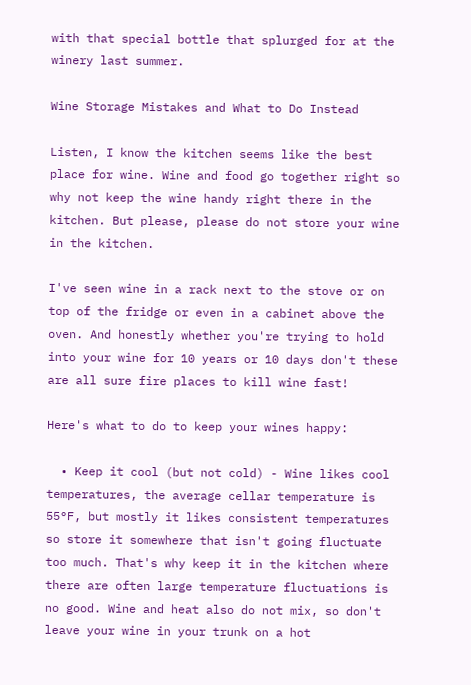with that special bottle that splurged for at the winery last summer.

Wine Storage Mistakes and What to Do Instead

Listen, I know the kitchen seems like the best place for wine. Wine and food go together right so why not keep the wine handy right there in the kitchen. But please, please do not store your wine in the kitchen.

I've seen wine in a rack next to the stove or on top of the fridge or even in a cabinet above the oven. And honestly whether you're trying to hold into your wine for 10 years or 10 days don't these are all sure fire places to kill wine fast!

Here's what to do to keep your wines happy:

  • Keep it cool (but not cold) - Wine likes cool temperatures, the average cellar temperature is 55°F, but mostly it likes consistent temperatures so store it somewhere that isn't going fluctuate too much. That's why keep it in the kitchen where there are often large temperature fluctuations is no good. Wine and heat also do not mix, so don't leave your wine in your trunk on a hot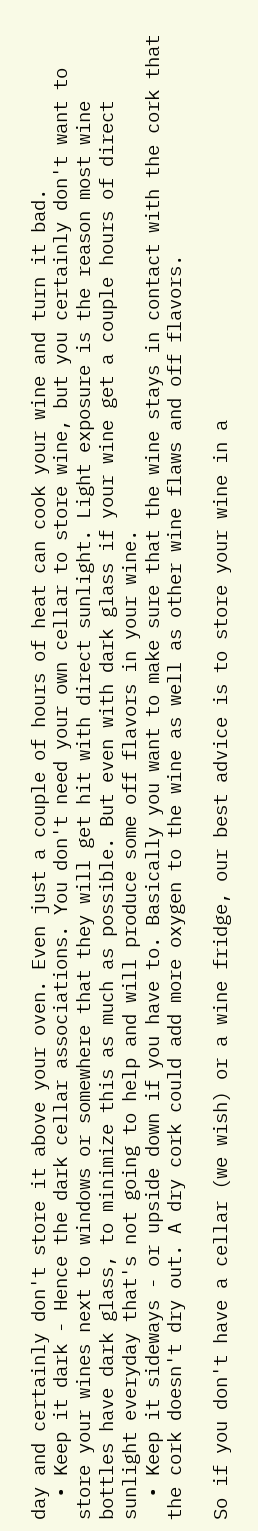day and certainly don't store it above your oven. Even just a couple of hours of heat can cook your wine and turn it bad.
  • Keep it dark - Hence the dark cellar associations. You don't need your own cellar to store wine, but you certainly don't want to store your wines next to windows or somewhere that they will get hit with direct sunlight. Light exposure is the reason most wine bottles have dark glass, to minimize this as much as possible. But even with dark glass if your wine get a couple hours of direct sunlight everyday that's not going to help and will produce some off flavors in your wine.
  • Keep it sideways - or upside down if you have to. Basically you want to make sure that the wine stays in contact with the cork that the cork doesn't dry out. A dry cork could add more oxygen to the wine as well as other wine flaws and off flavors.

So if you don't have a cellar (we wish) or a wine fridge, our best advice is to store your wine in a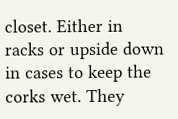closet. Either in racks or upside down in cases to keep the corks wet. They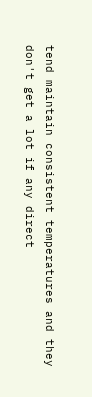tend maintain consistent temperatures and they don't get a lot if any direct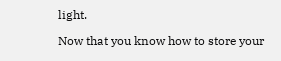light.

Now that you know how to store your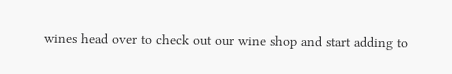wines head over to check out our wine shop and start adding to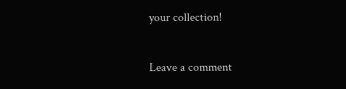your collection!


Leave a comment